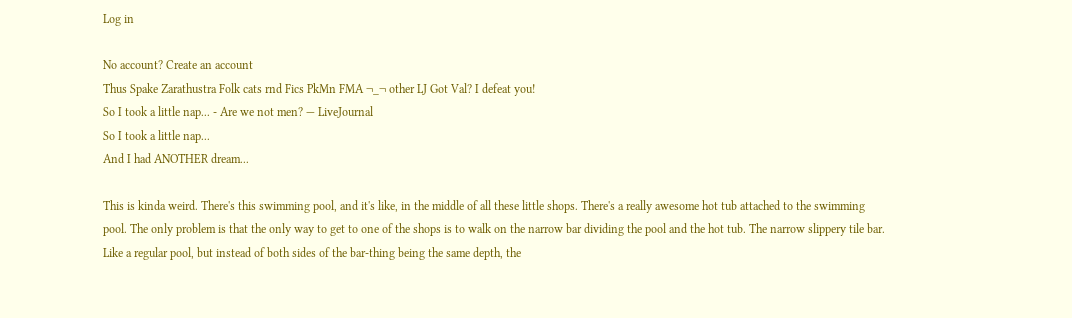Log in

No account? Create an account
Thus Spake Zarathustra Folk cats rnd Fics PkMn FMA ¬_¬ other LJ Got Val? I defeat you!
So I took a little nap... - Are we not men? — LiveJournal
So I took a little nap...
And I had ANOTHER dream...

This is kinda weird. There's this swimming pool, and it's like, in the middle of all these little shops. There's a really awesome hot tub attached to the swimming pool. The only problem is that the only way to get to one of the shops is to walk on the narrow bar dividing the pool and the hot tub. The narrow slippery tile bar. Like a regular pool, but instead of both sides of the bar-thing being the same depth, the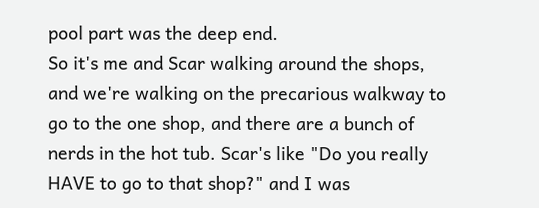pool part was the deep end.
So it's me and Scar walking around the shops, and we're walking on the precarious walkway to go to the one shop, and there are a bunch of nerds in the hot tub. Scar's like "Do you really HAVE to go to that shop?" and I was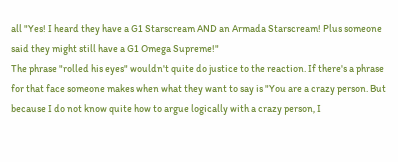all "Yes! I heard they have a G1 Starscream AND an Armada Starscream! Plus someone said they might still have a G1 Omega Supreme!"
The phrase "rolled his eyes" wouldn't quite do justice to the reaction. If there's a phrase for that face someone makes when what they want to say is "You are a crazy person. But because I do not know quite how to argue logically with a crazy person, I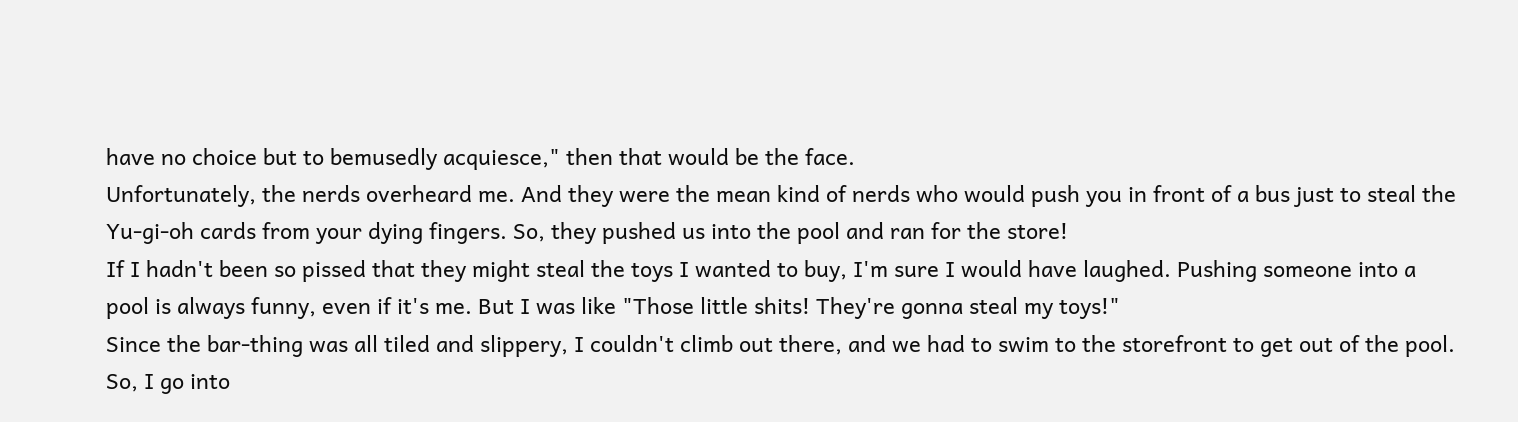have no choice but to bemusedly acquiesce," then that would be the face.
Unfortunately, the nerds overheard me. And they were the mean kind of nerds who would push you in front of a bus just to steal the Yu-gi-oh cards from your dying fingers. So, they pushed us into the pool and ran for the store!
If I hadn't been so pissed that they might steal the toys I wanted to buy, I'm sure I would have laughed. Pushing someone into a pool is always funny, even if it's me. But I was like "Those little shits! They're gonna steal my toys!"
Since the bar-thing was all tiled and slippery, I couldn't climb out there, and we had to swim to the storefront to get out of the pool.
So, I go into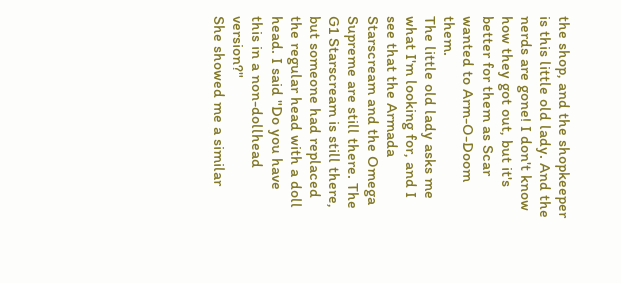the shop, and the shopkeeper is this little old lady. And the nerds are gone! I don't know how they got out, but it's better for them as Scar wanted to Arm-O-Doom them.
The little old lady asks me what I'm looking for, and I see that the Armada Starscream and the Omega Supreme are still there. The G1 Starscream is still there, but someone had replaced the regular head with a doll head. I said "Do you have this in a non-dollhead version?"
She showed me a similar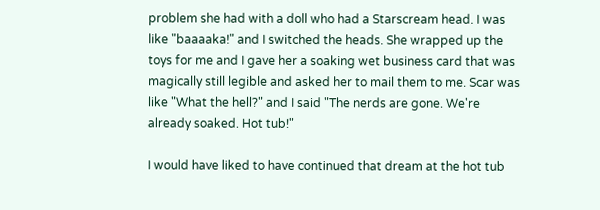problem she had with a doll who had a Starscream head. I was like "baaaaka!" and I switched the heads. She wrapped up the toys for me and I gave her a soaking wet business card that was magically still legible and asked her to mail them to me. Scar was like "What the hell?" and I said "The nerds are gone. We're already soaked. Hot tub!"

I would have liked to have continued that dream at the hot tub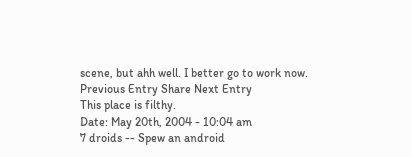scene, but ahh well. I better go to work now.
Previous Entry Share Next Entry
This place is filthy.
Date: May 20th, 2004 - 10:04 am
7 droids -- Spew an android